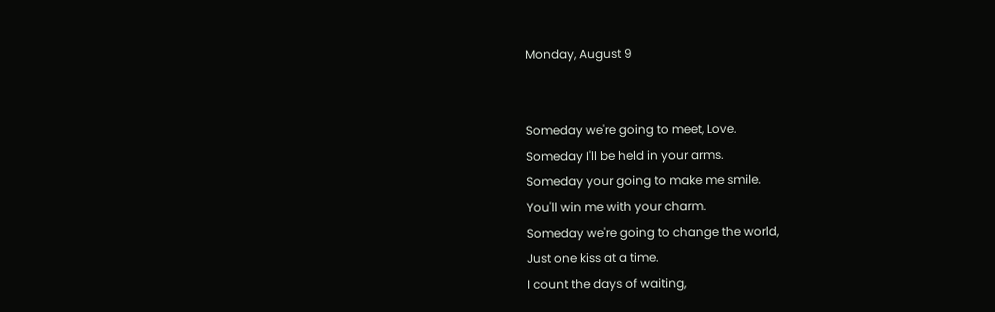Monday, August 9


Someday we're going to meet, Love.
Someday I'll be held in your arms.
Someday your going to make me smile.
You'll win me with your charm.
Someday we're going to change the world,
Just one kiss at a time.
I count the days of waiting,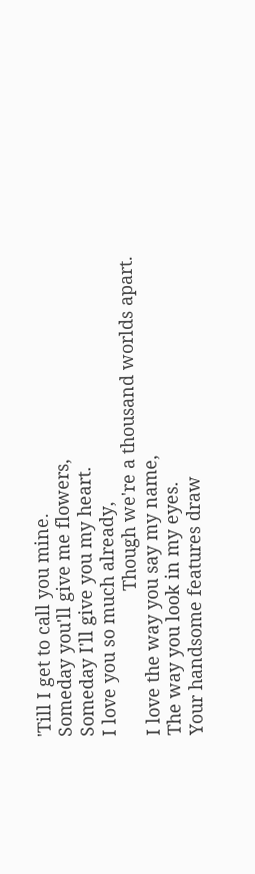'Till I get to call you mine.
Someday you'll give me flowers,
Someday I'll give you my heart.
I love you so much already,
                             Though we're a thousand worlds apart.
I love the way you say my name,
The way you look in my eyes.
Your handsome features draw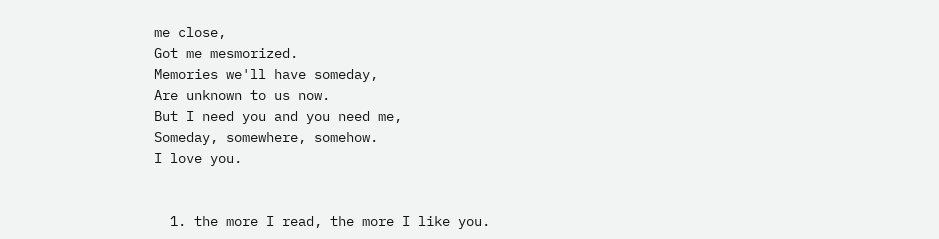me close,
Got me mesmorized.
Memories we'll have someday,
Are unknown to us now.
But I need you and you need me,
Someday, somewhere, somehow.
I love you.


  1. the more I read, the more I like you.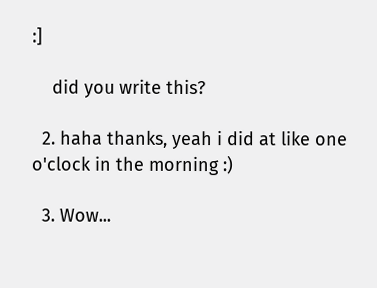:]

    did you write this?

  2. haha thanks, yeah i did at like one o'clock in the morning :)

  3. Wow...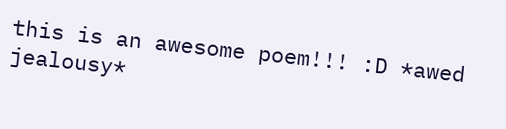this is an awesome poem!!! :D *awed jealousy*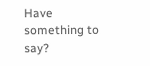Have something to say?